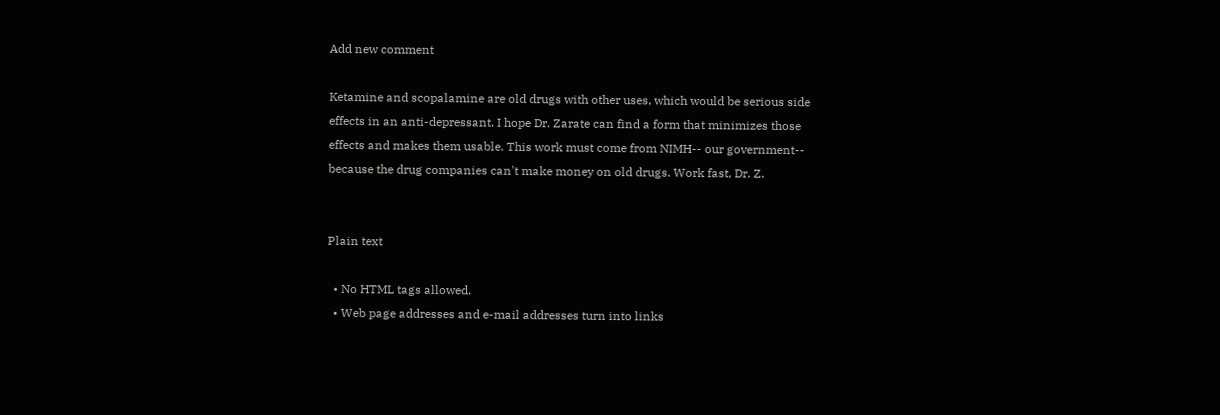Add new comment

Ketamine and scopalamine are old drugs with other uses, which would be serious side effects in an anti-depressant. I hope Dr. Zarate can find a form that minimizes those effects and makes them usable. This work must come from NIMH-- our government-- because the drug companies can't make money on old drugs. Work fast, Dr. Z.


Plain text

  • No HTML tags allowed.
  • Web page addresses and e-mail addresses turn into links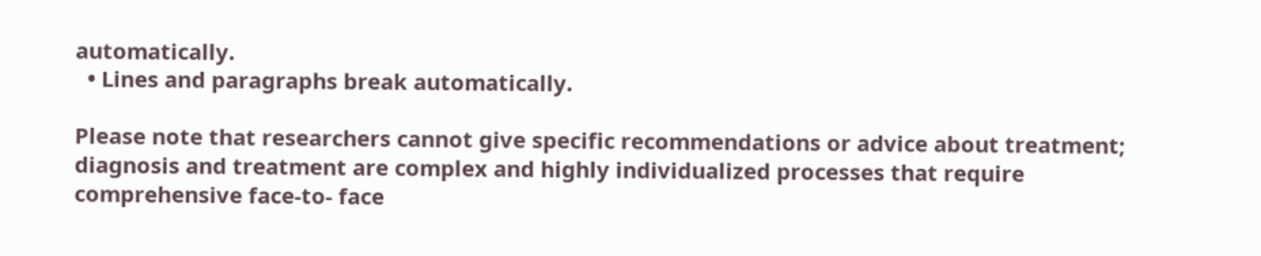automatically.
  • Lines and paragraphs break automatically.

Please note that researchers cannot give specific recommendations or advice about treatment; diagnosis and treatment are complex and highly individualized processes that require comprehensive face-to- face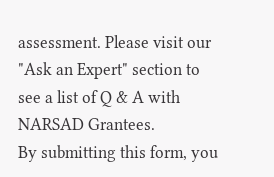assessment. Please visit our "Ask an Expert" section to see a list of Q & A with NARSAD Grantees.
By submitting this form, you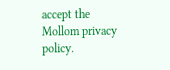accept the Mollom privacy policy.